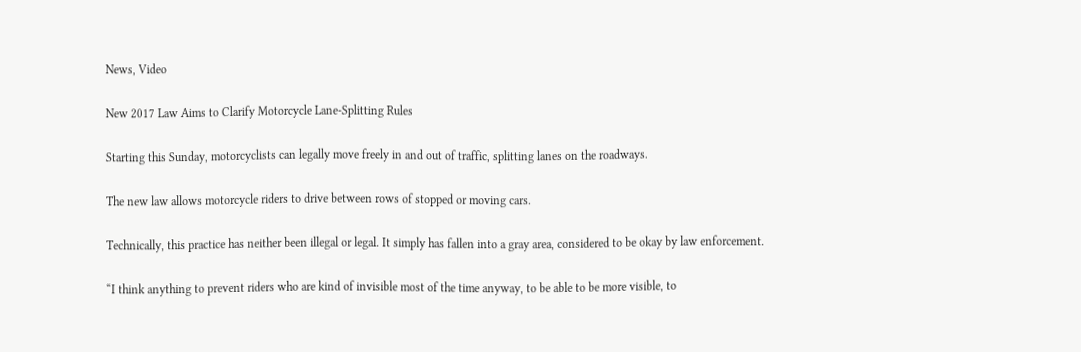News, Video

New 2017 Law Aims to Clarify Motorcycle Lane-Splitting Rules

Starting this Sunday, motorcyclists can legally move freely in and out of traffic, splitting lanes on the roadways.

The new law allows motorcycle riders to drive between rows of stopped or moving cars.

Technically, this practice has neither been illegal or legal. It simply has fallen into a gray area, considered to be okay by law enforcement.

“I think anything to prevent riders who are kind of invisible most of the time anyway, to be able to be more visible, to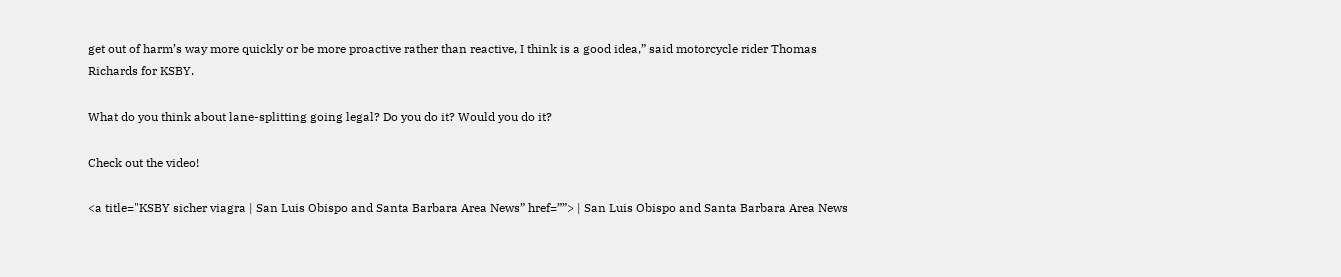get out of harm’s way more quickly or be more proactive rather than reactive, I think is a good idea,” said motorcycle rider Thomas Richards for KSBY.

What do you think about lane-splitting going legal? Do you do it? Would you do it?

Check out the video!

<a title="KSBY sicher viagra | San Luis Obispo and Santa Barbara Area News” href=””> | San Luis Obispo and Santa Barbara Area News